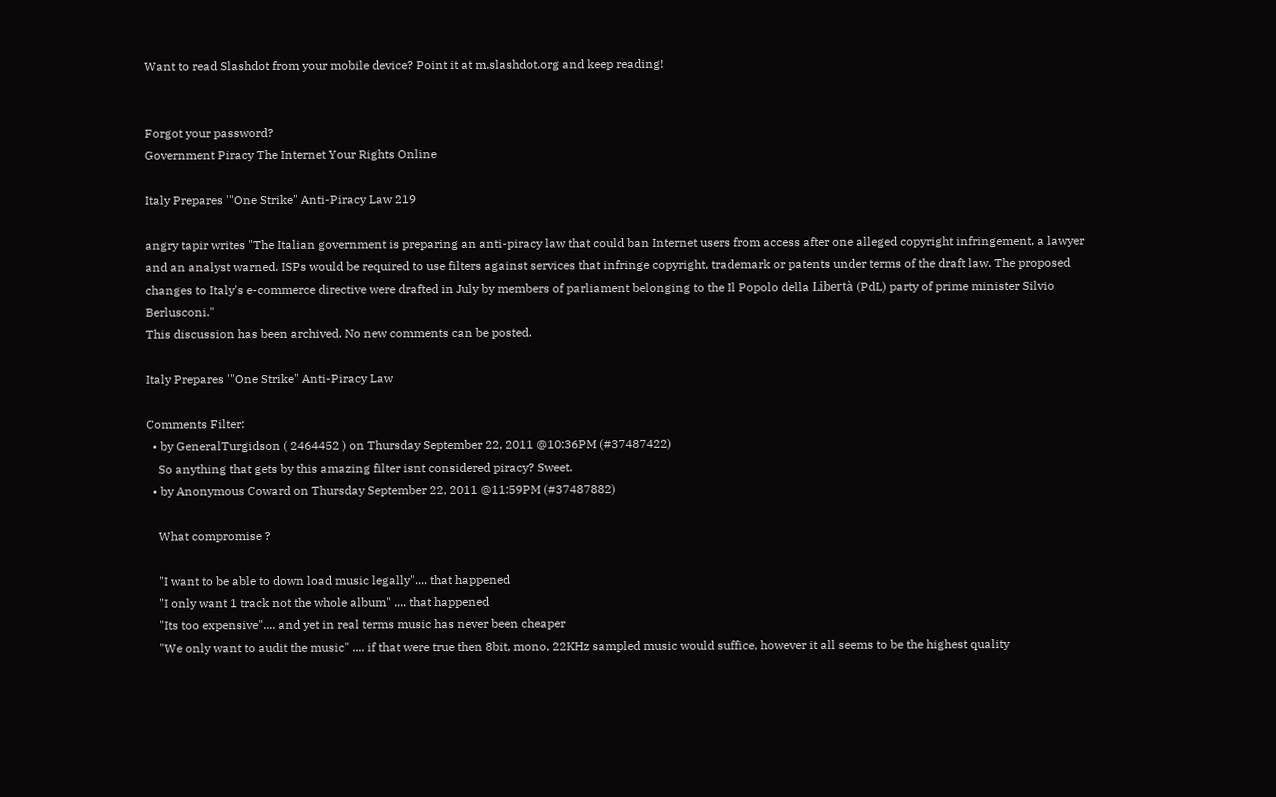Want to read Slashdot from your mobile device? Point it at m.slashdot.org and keep reading!


Forgot your password?
Government Piracy The Internet Your Rights Online

Italy Prepares '"One Strike" Anti-Piracy Law 219

angry tapir writes "The Italian government is preparing an anti-piracy law that could ban Internet users from access after one alleged copyright infringement, a lawyer and an analyst warned. ISPs would be required to use filters against services that infringe copyright, trademark or patents under terms of the draft law. The proposed changes to Italy's e-commerce directive were drafted in July by members of parliament belonging to the Il Popolo della Libertà (PdL) party of prime minister Silvio Berlusconi."
This discussion has been archived. No new comments can be posted.

Italy Prepares '"One Strike" Anti-Piracy Law

Comments Filter:
  • by GeneralTurgidson ( 2464452 ) on Thursday September 22, 2011 @10:36PM (#37487422)
    So anything that gets by this amazing filter isnt considered piracy? Sweet.
  • by Anonymous Coward on Thursday September 22, 2011 @11:59PM (#37487882)

    What compromise ?

    "I want to be able to down load music legally".... that happened
    "I only want 1 track not the whole album" .... that happened
    "Its too expensive".... and yet in real terms music has never been cheaper
    "We only want to audit the music" .... if that were true then 8bit, mono, 22KHz sampled music would suffice, however it all seems to be the highest quality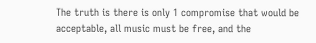The truth is there is only 1 compromise that would be acceptable, all music must be free, and the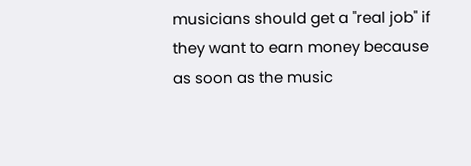musicians should get a "real job" if they want to earn money because as soon as the music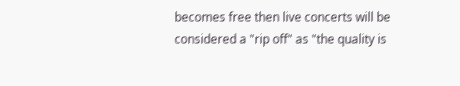becomes free then live concerts will be considered a "rip off" as "the quality is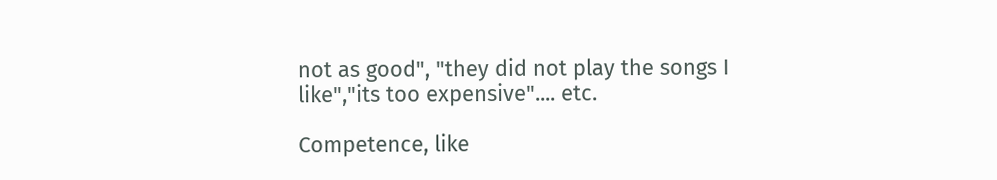not as good", "they did not play the songs I like","its too expensive".... etc.

Competence, like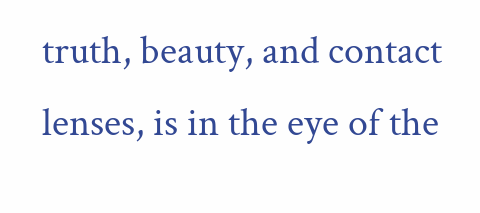truth, beauty, and contact lenses, is in the eye of the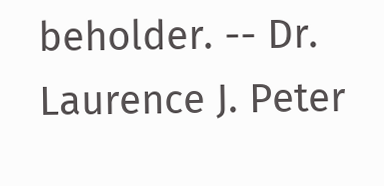beholder. -- Dr. Laurence J. Peter